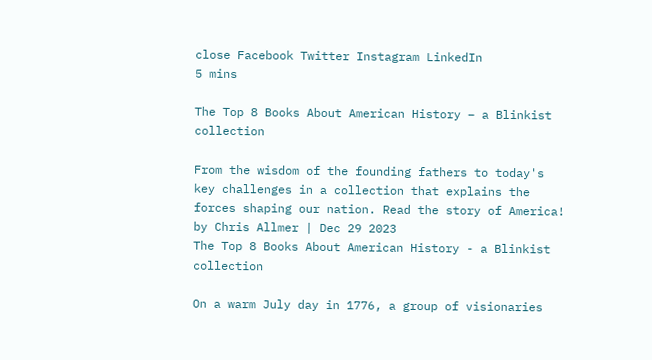close Facebook Twitter Instagram LinkedIn
5 mins

The Top 8 Books About American History – a Blinkist collection

From the wisdom of the founding fathers to today's key challenges in a collection that explains the forces shaping our nation. Read the story of America!
by Chris Allmer | Dec 29 2023
The Top 8 Books About American History - a Blinkist collection

On a warm July day in 1776, a group of visionaries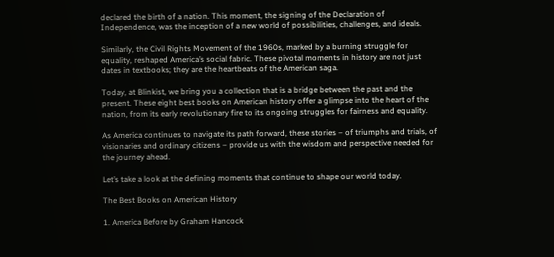declared the birth of a nation. This moment, the signing of the Declaration of Independence, was the inception of a new world of possibilities, challenges, and ideals.

Similarly, the Civil Rights Movement of the 1960s, marked by a burning struggle for equality, reshaped America’s social fabric. These pivotal moments in history are not just dates in textbooks; they are the heartbeats of the American saga.

Today, at Blinkist, we bring you a collection that is a bridge between the past and the present. These eight best books on American history offer a glimpse into the heart of the nation, from its early revolutionary fire to its ongoing struggles for fairness and equality.

As America continues to navigate its path forward, these stories – of triumphs and trials, of visionaries and ordinary citizens – provide us with the wisdom and perspective needed for the journey ahead.

Let’s take a look at the defining moments that continue to shape our world today.

The Best Books on American History

1. America Before by Graham Hancock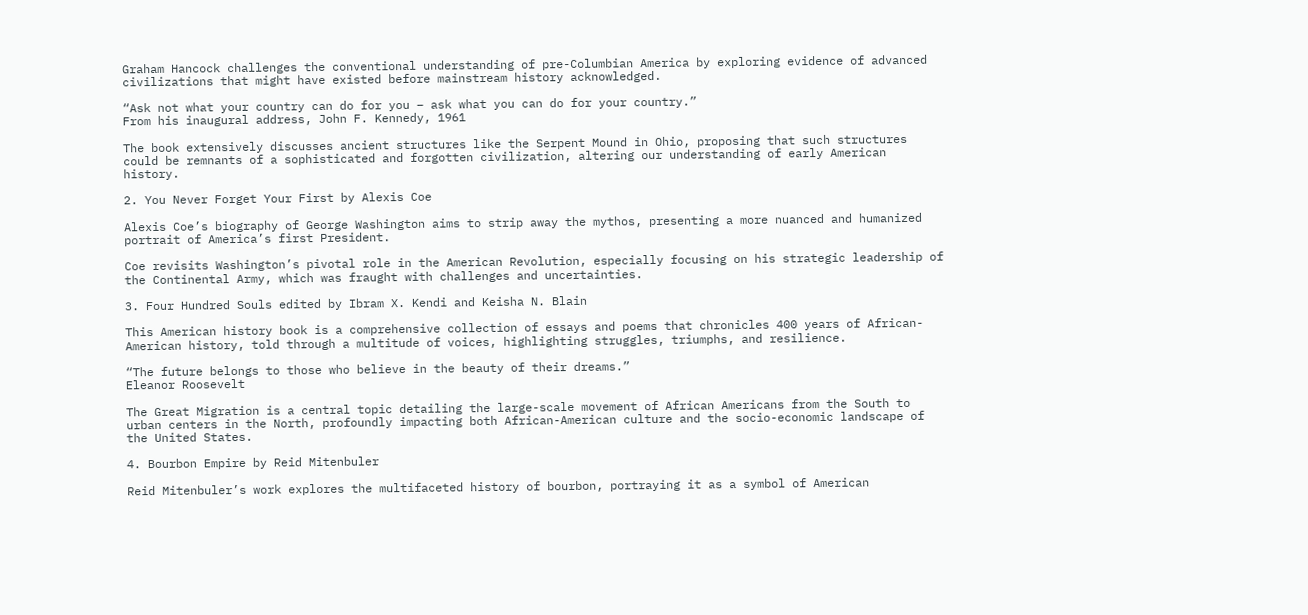Graham Hancock challenges the conventional understanding of pre-Columbian America by exploring evidence of advanced civilizations that might have existed before mainstream history acknowledged.

“Ask not what your country can do for you – ask what you can do for your country.”
From his inaugural address, John F. Kennedy, 1961

The book extensively discusses ancient structures like the Serpent Mound in Ohio, proposing that such structures could be remnants of a sophisticated and forgotten civilization, altering our understanding of early American history.

2. You Never Forget Your First by Alexis Coe

Alexis Coe’s biography of George Washington aims to strip away the mythos, presenting a more nuanced and humanized portrait of America’s first President.

Coe revisits Washington’s pivotal role in the American Revolution, especially focusing on his strategic leadership of the Continental Army, which was fraught with challenges and uncertainties.

3. Four Hundred Souls edited by Ibram X. Kendi and Keisha N. Blain

This American history book is a comprehensive collection of essays and poems that chronicles 400 years of African-American history, told through a multitude of voices, highlighting struggles, triumphs, and resilience.

“The future belongs to those who believe in the beauty of their dreams.”
Eleanor Roosevelt

The Great Migration is a central topic detailing the large-scale movement of African Americans from the South to urban centers in the North, profoundly impacting both African-American culture and the socio-economic landscape of the United States.

4. Bourbon Empire by Reid Mitenbuler

Reid Mitenbuler’s work explores the multifaceted history of bourbon, portraying it as a symbol of American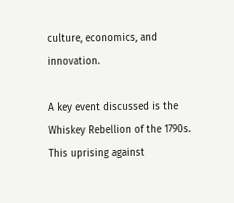culture, economics, and innovation.

A key event discussed is the Whiskey Rebellion of the 1790s. This uprising against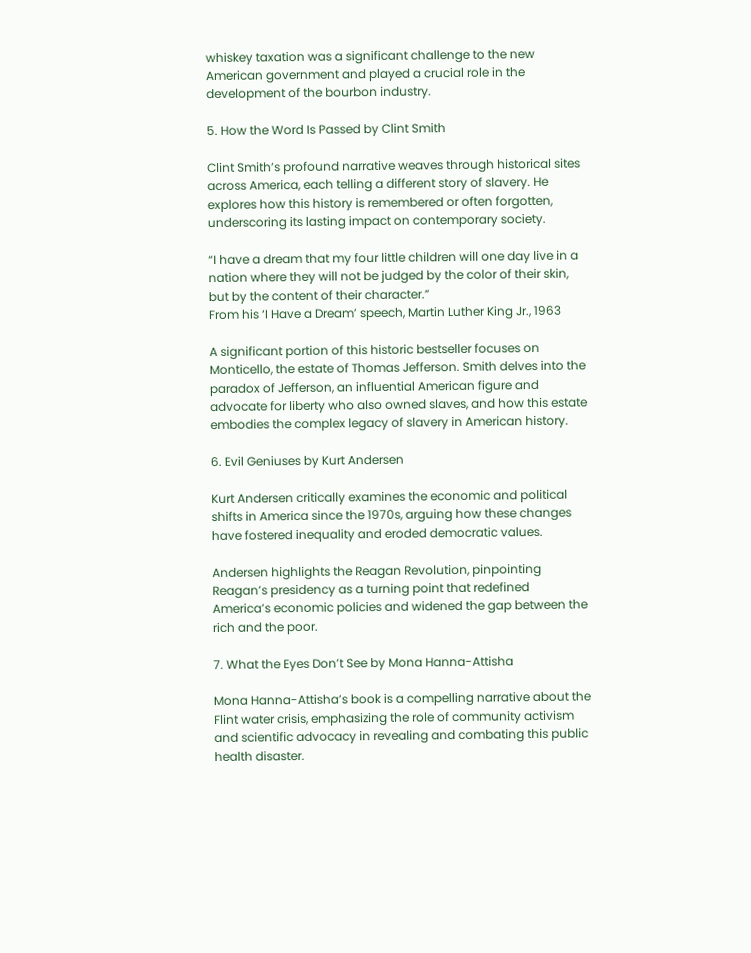whiskey taxation was a significant challenge to the new American government and played a crucial role in the development of the bourbon industry.

5. How the Word Is Passed by Clint Smith

Clint Smith’s profound narrative weaves through historical sites across America, each telling a different story of slavery. He explores how this history is remembered or often forgotten, underscoring its lasting impact on contemporary society.

“I have a dream that my four little children will one day live in a nation where they will not be judged by the color of their skin, but by the content of their character.”
From his ‘I Have a Dream’ speech, Martin Luther King Jr., 1963

A significant portion of this historic bestseller focuses on Monticello, the estate of Thomas Jefferson. Smith delves into the paradox of Jefferson, an influential American figure and advocate for liberty who also owned slaves, and how this estate embodies the complex legacy of slavery in American history.

6. Evil Geniuses by Kurt Andersen

Kurt Andersen critically examines the economic and political shifts in America since the 1970s, arguing how these changes have fostered inequality and eroded democratic values.

Andersen highlights the Reagan Revolution, pinpointing Reagan’s presidency as a turning point that redefined America’s economic policies and widened the gap between the rich and the poor.

7. What the Eyes Don’t See by Mona Hanna-Attisha

Mona Hanna-Attisha’s book is a compelling narrative about the Flint water crisis, emphasizing the role of community activism and scientific advocacy in revealing and combating this public health disaster.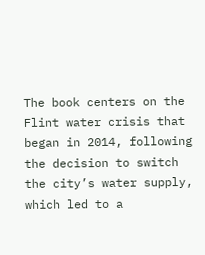The book centers on the Flint water crisis that began in 2014, following the decision to switch the city’s water supply, which led to a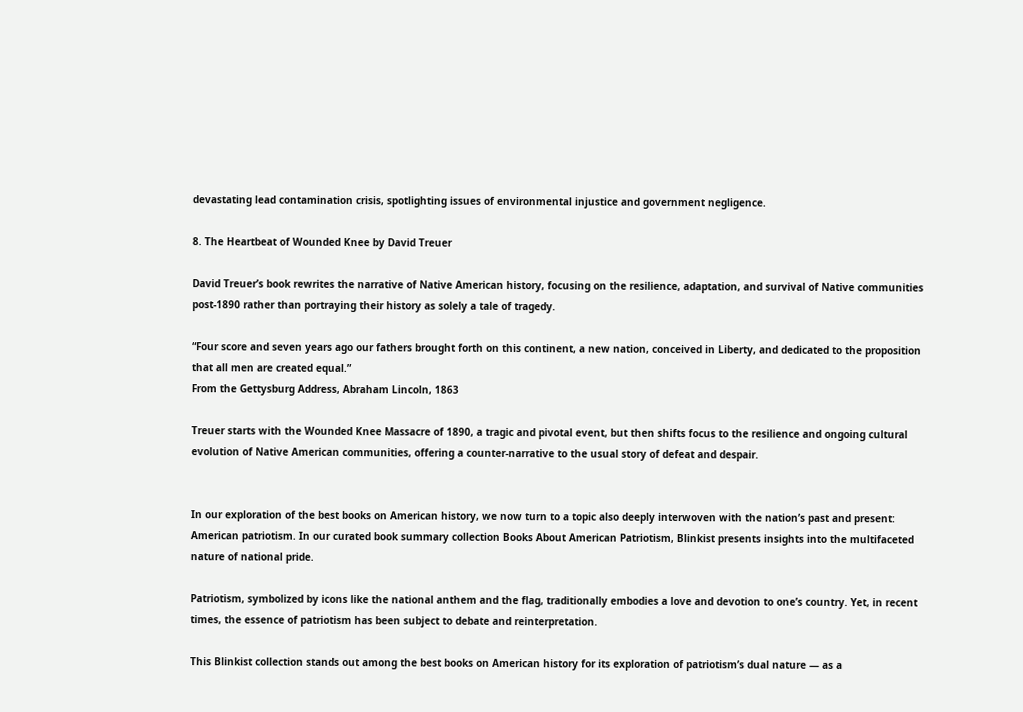devastating lead contamination crisis, spotlighting issues of environmental injustice and government negligence.

8. The Heartbeat of Wounded Knee by David Treuer

David Treuer’s book rewrites the narrative of Native American history, focusing on the resilience, adaptation, and survival of Native communities post-1890 rather than portraying their history as solely a tale of tragedy.

“Four score and seven years ago our fathers brought forth on this continent, a new nation, conceived in Liberty, and dedicated to the proposition that all men are created equal.”
From the Gettysburg Address, Abraham Lincoln, 1863

Treuer starts with the Wounded Knee Massacre of 1890, a tragic and pivotal event, but then shifts focus to the resilience and ongoing cultural evolution of Native American communities, offering a counter-narrative to the usual story of defeat and despair.


In our exploration of the best books on American history, we now turn to a topic also deeply interwoven with the nation’s past and present: American patriotism. In our curated book summary collection Books About American Patriotism, Blinkist presents insights into the multifaceted nature of national pride.

Patriotism, symbolized by icons like the national anthem and the flag, traditionally embodies a love and devotion to one’s country. Yet, in recent times, the essence of patriotism has been subject to debate and reinterpretation.

This Blinkist collection stands out among the best books on American history for its exploration of patriotism’s dual nature — as a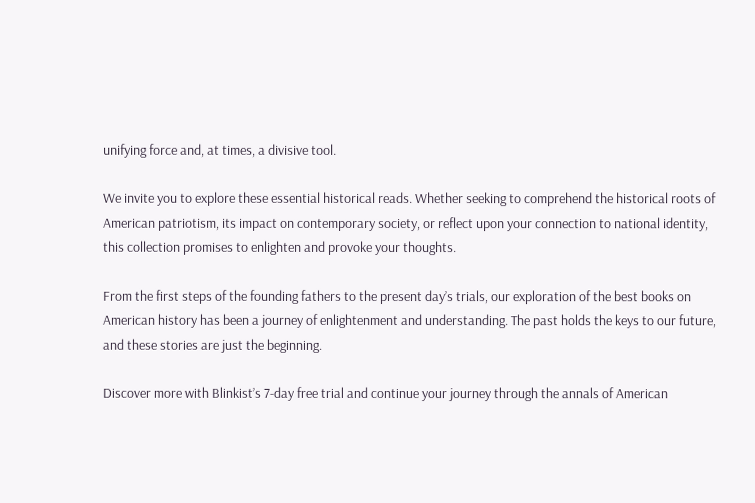unifying force and, at times, a divisive tool.

We invite you to explore these essential historical reads. Whether seeking to comprehend the historical roots of American patriotism, its impact on contemporary society, or reflect upon your connection to national identity, this collection promises to enlighten and provoke your thoughts.

From the first steps of the founding fathers to the present day’s trials, our exploration of the best books on American history has been a journey of enlightenment and understanding. The past holds the keys to our future, and these stories are just the beginning.

Discover more with Blinkist’s 7-day free trial and continue your journey through the annals of American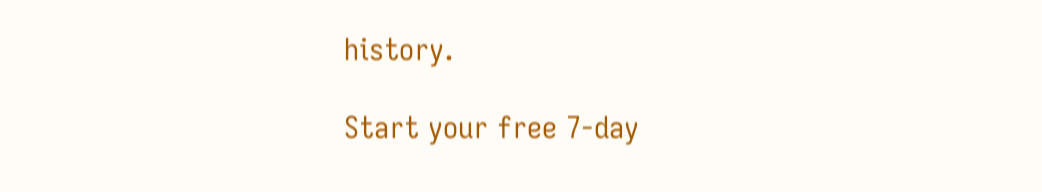history.

Start your free 7-day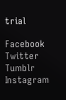trial

Facebook Twitter Tumblr Instagram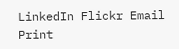LinkedIn Flickr Email Print